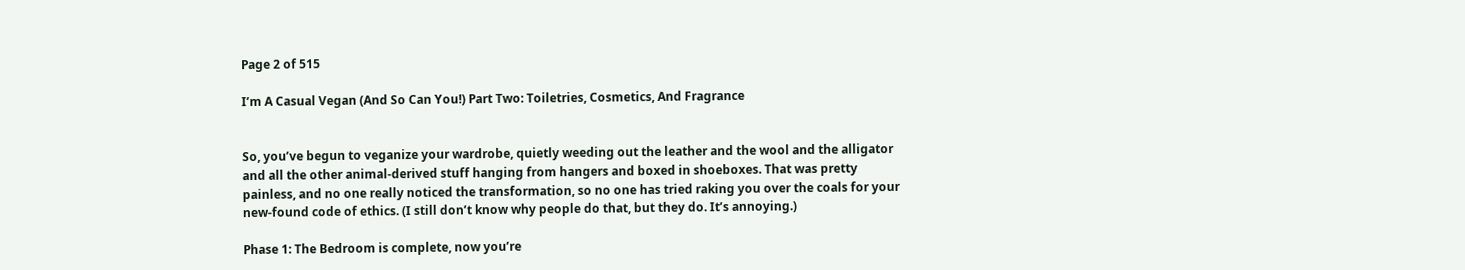Page 2 of 515

I’m A Casual Vegan (And So Can You!) Part Two: Toiletries, Cosmetics, And Fragrance


So, you’ve begun to veganize your wardrobe, quietly weeding out the leather and the wool and the alligator and all the other animal-derived stuff hanging from hangers and boxed in shoeboxes. That was pretty painless, and no one really noticed the transformation, so no one has tried raking you over the coals for your new-found code of ethics. (I still don’t know why people do that, but they do. It’s annoying.)

Phase 1: The Bedroom is complete, now you’re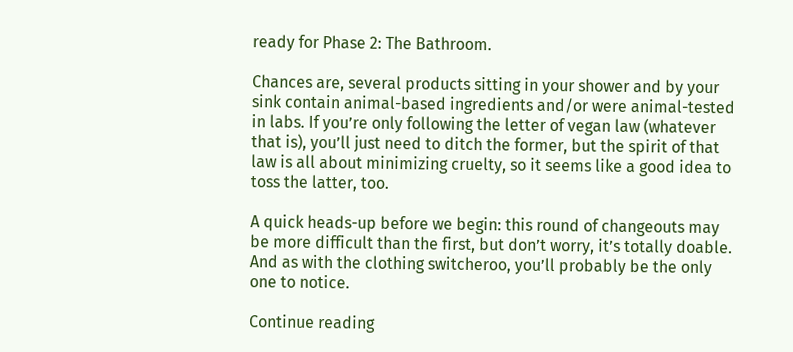ready for Phase 2: The Bathroom.

Chances are, several products sitting in your shower and by your sink contain animal-based ingredients and/or were animal-tested in labs. If you’re only following the letter of vegan law (whatever that is), you’ll just need to ditch the former, but the spirit of that law is all about minimizing cruelty, so it seems like a good idea to toss the latter, too.

A quick heads-up before we begin: this round of changeouts may be more difficult than the first, but don’t worry, it’s totally doable. And as with the clothing switcheroo, you’ll probably be the only one to notice.

Continue reading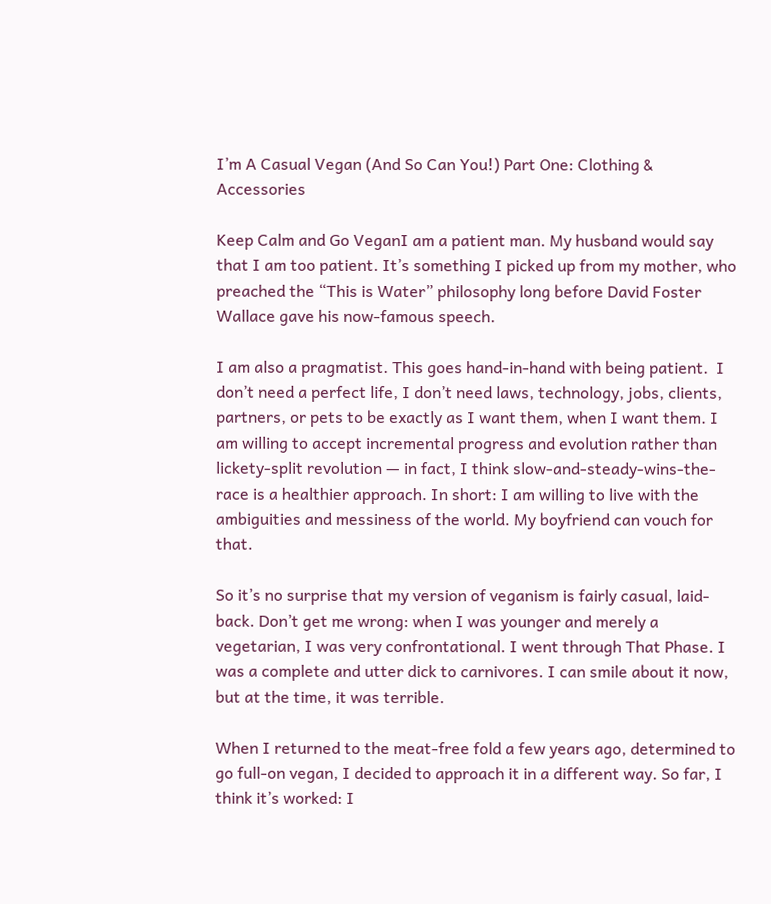I’m A Casual Vegan (And So Can You!) Part One: Clothing & Accessories

Keep Calm and Go VeganI am a patient man. My husband would say that I am too patient. It’s something I picked up from my mother, who preached the “This is Water” philosophy long before David Foster Wallace gave his now-famous speech.

I am also a pragmatist. This goes hand-in-hand with being patient.  I don’t need a perfect life, I don’t need laws, technology, jobs, clients, partners, or pets to be exactly as I want them, when I want them. I am willing to accept incremental progress and evolution rather than lickety-split revolution — in fact, I think slow-and-steady-wins-the-race is a healthier approach. In short: I am willing to live with the ambiguities and messiness of the world. My boyfriend can vouch for that.

So it’s no surprise that my version of veganism is fairly casual, laid-back. Don’t get me wrong: when I was younger and merely a vegetarian, I was very confrontational. I went through That Phase. I was a complete and utter dick to carnivores. I can smile about it now, but at the time, it was terrible.

When I returned to the meat-free fold a few years ago, determined to go full-on vegan, I decided to approach it in a different way. So far, I think it’s worked: I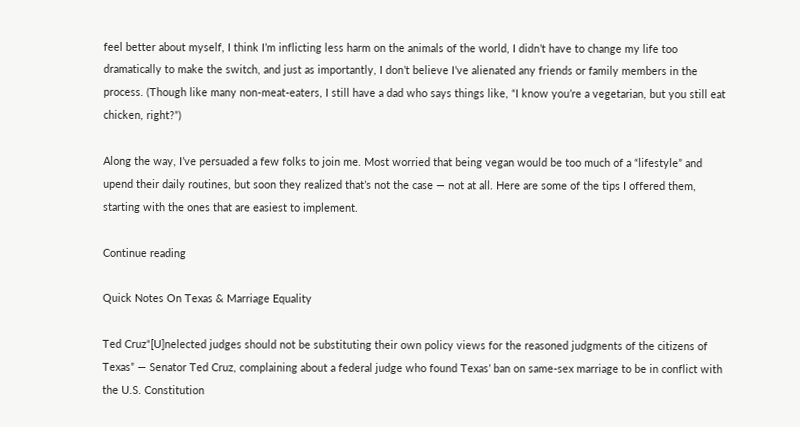feel better about myself, I think I’m inflicting less harm on the animals of the world, I didn’t have to change my life too dramatically to make the switch, and just as importantly, I don’t believe I’ve alienated any friends or family members in the process. (Though like many non-meat-eaters, I still have a dad who says things like, “I know you’re a vegetarian, but you still eat chicken, right?”)

Along the way, I’ve persuaded a few folks to join me. Most worried that being vegan would be too much of a “lifestyle” and upend their daily routines, but soon they realized that’s not the case — not at all. Here are some of the tips I offered them, starting with the ones that are easiest to implement.

Continue reading

Quick Notes On Texas & Marriage Equality

Ted Cruz“[U]nelected judges should not be substituting their own policy views for the reasoned judgments of the citizens of Texas” — Senator Ted Cruz, complaining about a federal judge who found Texas’ ban on same-sex marriage to be in conflict with the U.S. Constitution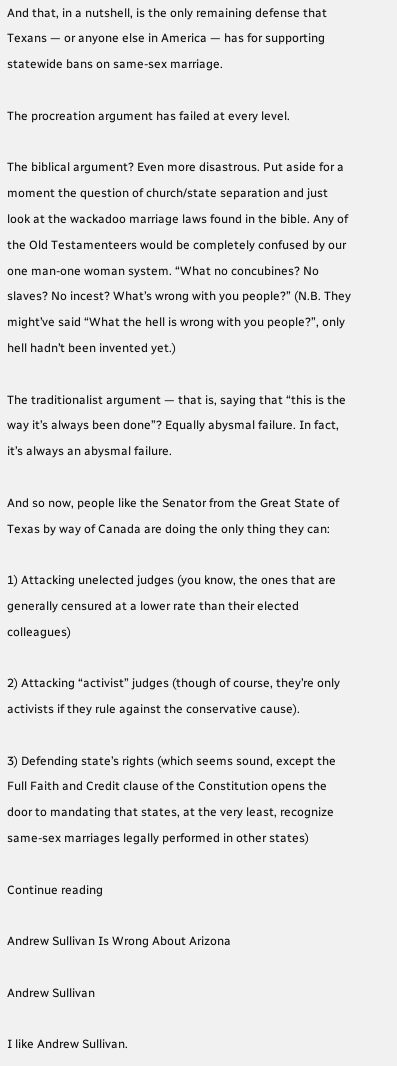And that, in a nutshell, is the only remaining defense that Texans — or anyone else in America — has for supporting statewide bans on same-sex marriage.

The procreation argument has failed at every level.

The biblical argument? Even more disastrous. Put aside for a moment the question of church/state separation and just look at the wackadoo marriage laws found in the bible. Any of the Old Testamenteers would be completely confused by our one man-one woman system. “What no concubines? No slaves? No incest? What’s wrong with you people?” (N.B. They might’ve said “What the hell is wrong with you people?”, only hell hadn’t been invented yet.)

The traditionalist argument — that is, saying that “this is the way it’s always been done”? Equally abysmal failure. In fact, it’s always an abysmal failure.

And so now, people like the Senator from the Great State of Texas by way of Canada are doing the only thing they can:

1) Attacking unelected judges (you know, the ones that are generally censured at a lower rate than their elected colleagues)

2) Attacking “activist” judges (though of course, they’re only activists if they rule against the conservative cause).

3) Defending state’s rights (which seems sound, except the Full Faith and Credit clause of the Constitution opens the door to mandating that states, at the very least, recognize same-sex marriages legally performed in other states)

Continue reading

Andrew Sullivan Is Wrong About Arizona

Andrew Sullivan

I like Andrew Sullivan.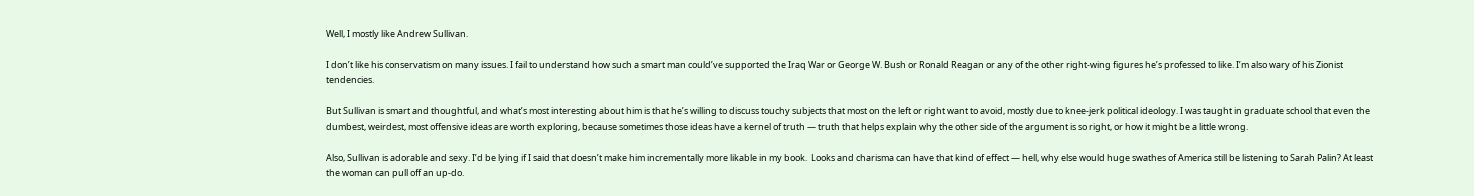Well, I mostly like Andrew Sullivan.

I don’t like his conservatism on many issues. I fail to understand how such a smart man could’ve supported the Iraq War or George W. Bush or Ronald Reagan or any of the other right-wing figures he’s professed to like. I’m also wary of his Zionist tendencies.

But Sullivan is smart and thoughtful, and what’s most interesting about him is that he’s willing to discuss touchy subjects that most on the left or right want to avoid, mostly due to knee-jerk political ideology. I was taught in graduate school that even the dumbest, weirdest, most offensive ideas are worth exploring, because sometimes those ideas have a kernel of truth — truth that helps explain why the other side of the argument is so right, or how it might be a little wrong.

Also, Sullivan is adorable and sexy. I’d be lying if I said that doesn’t make him incrementally more likable in my book.  Looks and charisma can have that kind of effect — hell, why else would huge swathes of America still be listening to Sarah Palin? At least the woman can pull off an up-do.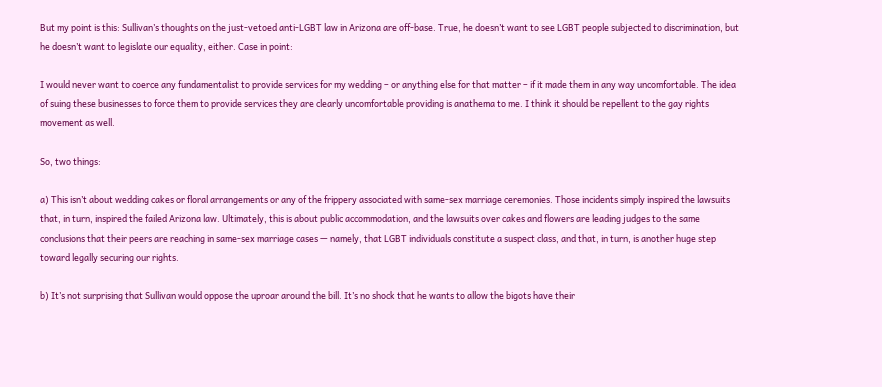But my point is this: Sullivan’s thoughts on the just-vetoed anti-LGBT law in Arizona are off-base. True, he doesn’t want to see LGBT people subjected to discrimination, but he doesn’t want to legislate our equality, either. Case in point:

I would never want to coerce any fundamentalist to provide services for my wedding – or anything else for that matter – if it made them in any way uncomfortable. The idea of suing these businesses to force them to provide services they are clearly uncomfortable providing is anathema to me. I think it should be repellent to the gay rights movement as well.

So, two things:

a) This isn’t about wedding cakes or floral arrangements or any of the frippery associated with same-sex marriage ceremonies. Those incidents simply inspired the lawsuits that, in turn, inspired the failed Arizona law. Ultimately, this is about public accommodation, and the lawsuits over cakes and flowers are leading judges to the same conclusions that their peers are reaching in same-sex marriage cases — namely, that LGBT individuals constitute a suspect class, and that, in turn, is another huge step toward legally securing our rights.

b) It’s not surprising that Sullivan would oppose the uproar around the bill. It’s no shock that he wants to allow the bigots have their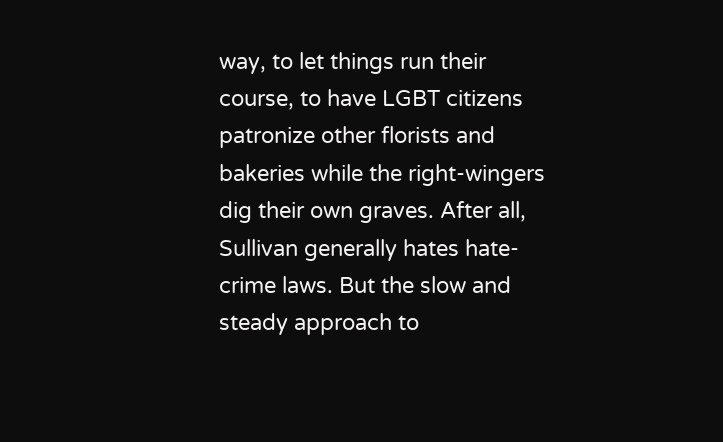way, to let things run their course, to have LGBT citizens patronize other florists and bakeries while the right-wingers dig their own graves. After all, Sullivan generally hates hate-crime laws. But the slow and steady approach to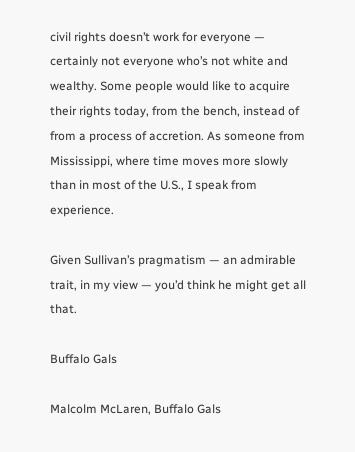civil rights doesn’t work for everyone — certainly not everyone who’s not white and wealthy. Some people would like to acquire their rights today, from the bench, instead of from a process of accretion. As someone from Mississippi, where time moves more slowly than in most of the U.S., I speak from experience.

Given Sullivan’s pragmatism — an admirable trait, in my view — you’d think he might get all that.

Buffalo Gals

Malcolm McLaren, Buffalo Gals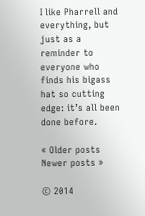I like Pharrell and everything, but just as a reminder to everyone who finds his bigass hat so cutting edge: it’s all been done before.

« Older posts Newer posts »

© 2014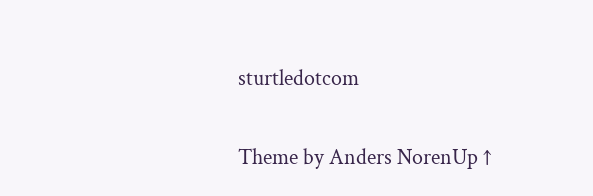sturtledotcom

Theme by Anders NorenUp ↑